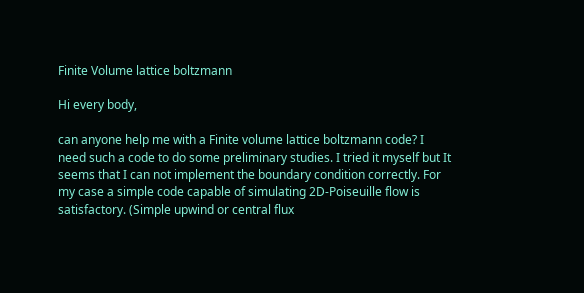Finite Volume lattice boltzmann

Hi every body,

can anyone help me with a Finite volume lattice boltzmann code? I need such a code to do some preliminary studies. I tried it myself but It seems that I can not implement the boundary condition correctly. For my case a simple code capable of simulating 2D-Poiseuille flow is satisfactory. (Simple upwind or central flux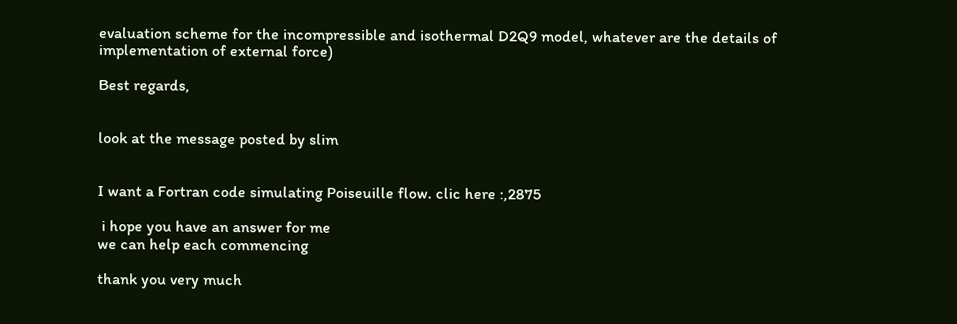evaluation scheme for the incompressible and isothermal D2Q9 model, whatever are the details of implementation of external force)

Best regards,


look at the message posted by slim


I want a Fortran code simulating Poiseuille flow. clic here :,2875

 i hope you have an answer for me
we can help each commencing

thank you very much